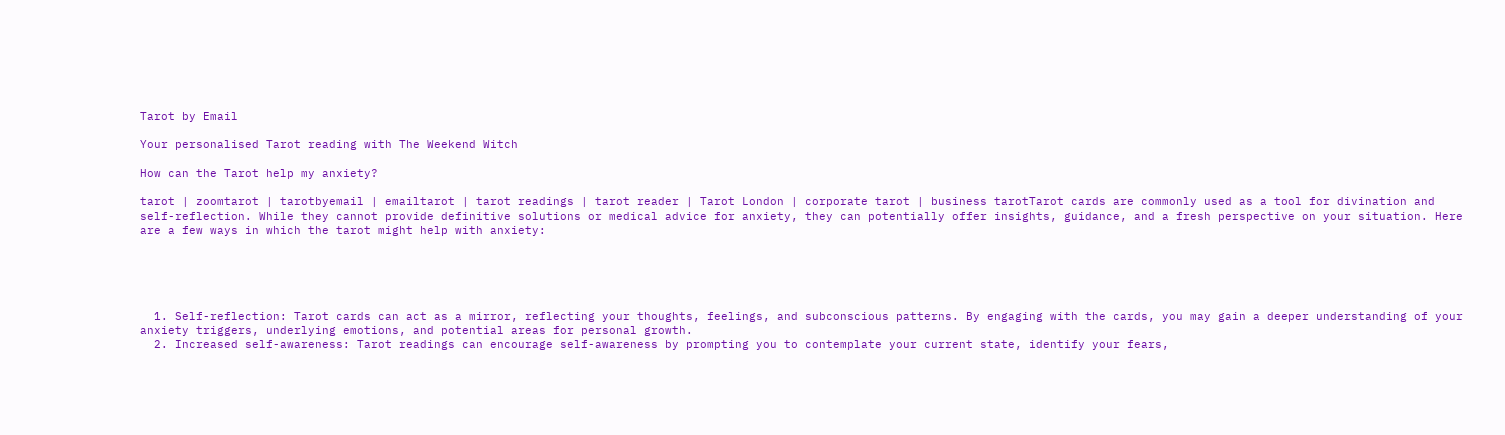Tarot by Email

Your personalised Tarot reading with The Weekend Witch

How can the Tarot help my anxiety?

tarot | zoomtarot | tarotbyemail | emailtarot | tarot readings | tarot reader | Tarot London | corporate tarot | business tarotTarot cards are commonly used as a tool for divination and self-reflection. While they cannot provide definitive solutions or medical advice for anxiety, they can potentially offer insights, guidance, and a fresh perspective on your situation. Here are a few ways in which the tarot might help with anxiety:





  1. Self-reflection: Tarot cards can act as a mirror, reflecting your thoughts, feelings, and subconscious patterns. By engaging with the cards, you may gain a deeper understanding of your anxiety triggers, underlying emotions, and potential areas for personal growth.
  2. Increased self-awareness: Tarot readings can encourage self-awareness by prompting you to contemplate your current state, identify your fears,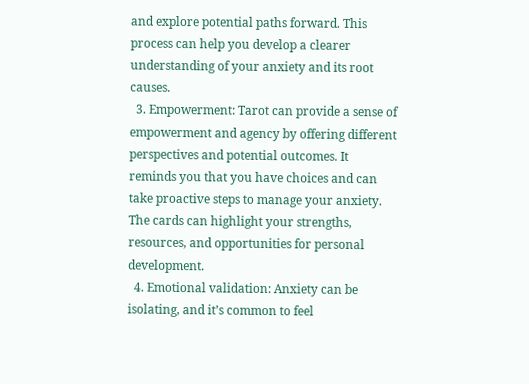and explore potential paths forward. This process can help you develop a clearer understanding of your anxiety and its root causes.
  3. Empowerment: Tarot can provide a sense of empowerment and agency by offering different perspectives and potential outcomes. It reminds you that you have choices and can take proactive steps to manage your anxiety. The cards can highlight your strengths, resources, and opportunities for personal development.
  4. Emotional validation: Anxiety can be isolating, and it’s common to feel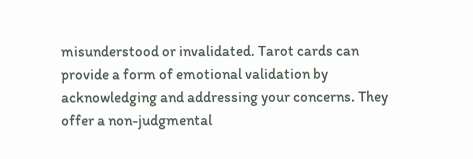misunderstood or invalidated. Tarot cards can provide a form of emotional validation by acknowledging and addressing your concerns. They offer a non-judgmental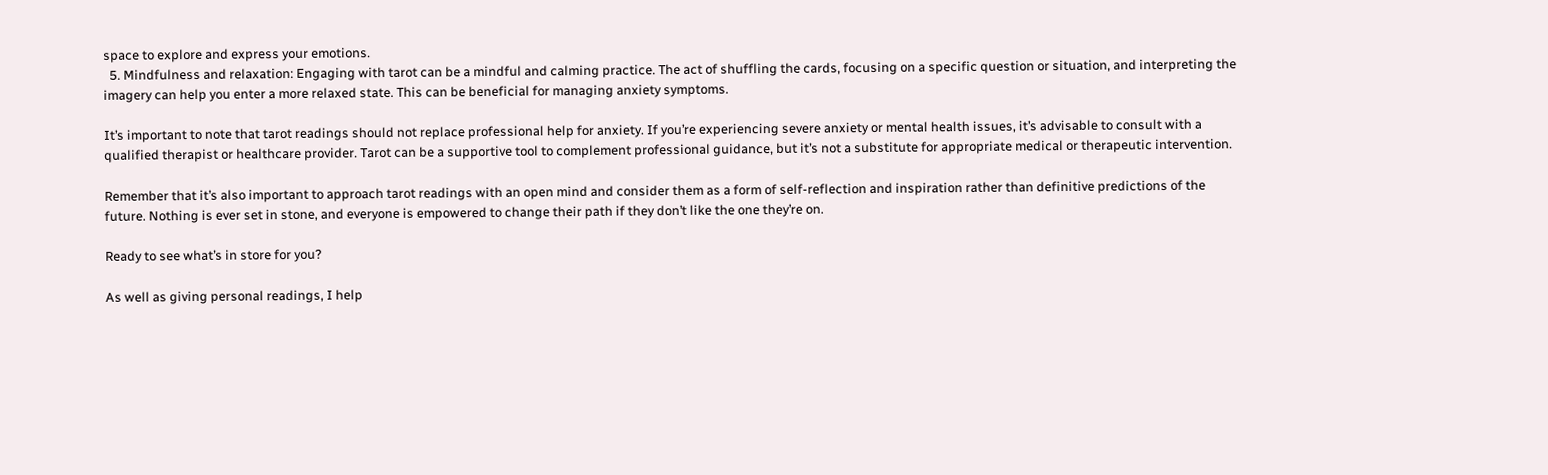space to explore and express your emotions.
  5. Mindfulness and relaxation: Engaging with tarot can be a mindful and calming practice. The act of shuffling the cards, focusing on a specific question or situation, and interpreting the imagery can help you enter a more relaxed state. This can be beneficial for managing anxiety symptoms.

It’s important to note that tarot readings should not replace professional help for anxiety. If you’re experiencing severe anxiety or mental health issues, it’s advisable to consult with a qualified therapist or healthcare provider. Tarot can be a supportive tool to complement professional guidance, but it’s not a substitute for appropriate medical or therapeutic intervention.

Remember that it’s also important to approach tarot readings with an open mind and consider them as a form of self-reflection and inspiration rather than definitive predictions of the future. Nothing is ever set in stone, and everyone is empowered to change their path if they don’t like the one they’re on.

Ready to see what’s in store for you?

As well as giving personal readings, I help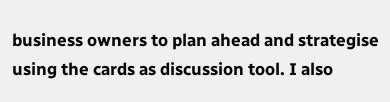business owners to plan ahead and strategise using the cards as discussion tool. I also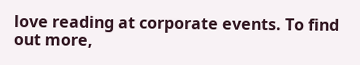love reading at corporate events. To find out more,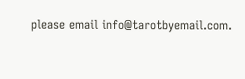please email info@tarotbyemail.com.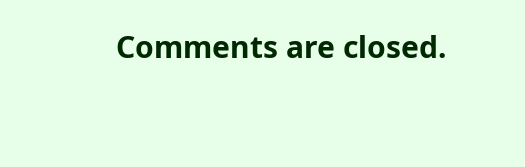Comments are closed.